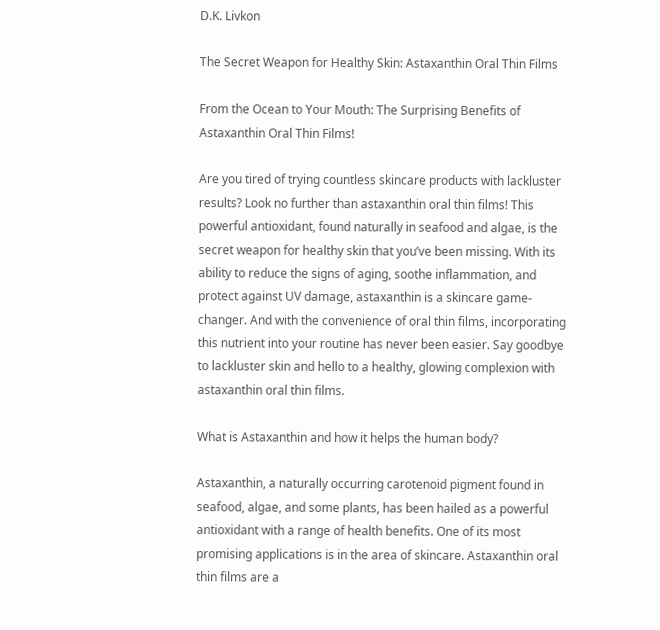D.K. Livkon

The Secret Weapon for Healthy Skin: Astaxanthin Oral Thin Films

From the Ocean to Your Mouth: The Surprising Benefits of Astaxanthin Oral Thin Films!

Are you tired of trying countless skincare products with lackluster results? Look no further than astaxanthin oral thin films! This powerful antioxidant, found naturally in seafood and algae, is the secret weapon for healthy skin that you’ve been missing. With its ability to reduce the signs of aging, soothe inflammation, and protect against UV damage, astaxanthin is a skincare game-changer. And with the convenience of oral thin films, incorporating this nutrient into your routine has never been easier. Say goodbye to lackluster skin and hello to a healthy, glowing complexion with astaxanthin oral thin films.

What is Astaxanthin and how it helps the human body?

Astaxanthin, a naturally occurring carotenoid pigment found in seafood, algae, and some plants, has been hailed as a powerful antioxidant with a range of health benefits. One of its most promising applications is in the area of skincare. Astaxanthin oral thin films are a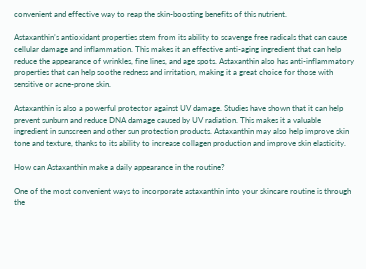convenient and effective way to reap the skin-boosting benefits of this nutrient.

Astaxanthin’s antioxidant properties stem from its ability to scavenge free radicals that can cause cellular damage and inflammation. This makes it an effective anti-aging ingredient that can help reduce the appearance of wrinkles, fine lines, and age spots. Astaxanthin also has anti-inflammatory properties that can help soothe redness and irritation, making it a great choice for those with sensitive or acne-prone skin.

Astaxanthin is also a powerful protector against UV damage. Studies have shown that it can help prevent sunburn and reduce DNA damage caused by UV radiation. This makes it a valuable ingredient in sunscreen and other sun protection products. Astaxanthin may also help improve skin tone and texture, thanks to its ability to increase collagen production and improve skin elasticity.

How can Astaxanthin make a daily appearance in the routine?

One of the most convenient ways to incorporate astaxanthin into your skincare routine is through the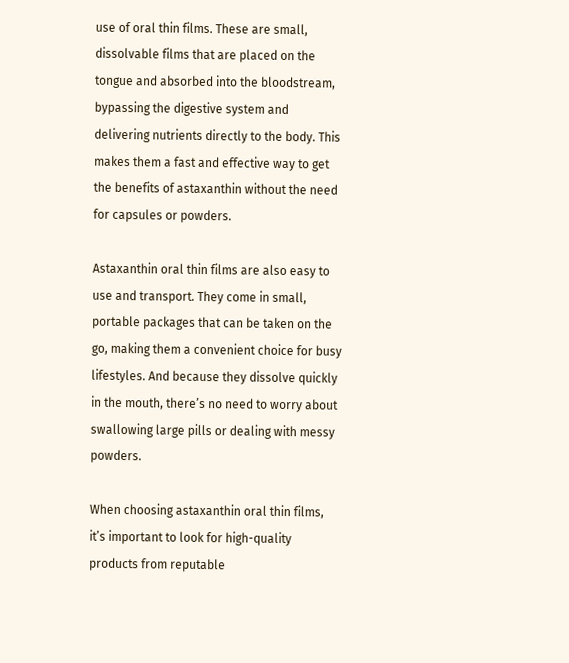use of oral thin films. These are small, dissolvable films that are placed on the tongue and absorbed into the bloodstream, bypassing the digestive system and delivering nutrients directly to the body. This makes them a fast and effective way to get the benefits of astaxanthin without the need for capsules or powders.

Astaxanthin oral thin films are also easy to use and transport. They come in small, portable packages that can be taken on the go, making them a convenient choice for busy lifestyles. And because they dissolve quickly in the mouth, there’s no need to worry about swallowing large pills or dealing with messy powders.

When choosing astaxanthin oral thin films, it’s important to look for high-quality products from reputable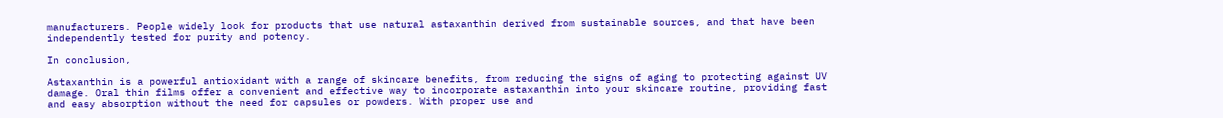manufacturers. People widely look for products that use natural astaxanthin derived from sustainable sources, and that have been independently tested for purity and potency.

In conclusion,

Astaxanthin is a powerful antioxidant with a range of skincare benefits, from reducing the signs of aging to protecting against UV damage. Oral thin films offer a convenient and effective way to incorporate astaxanthin into your skincare routine, providing fast and easy absorption without the need for capsules or powders. With proper use and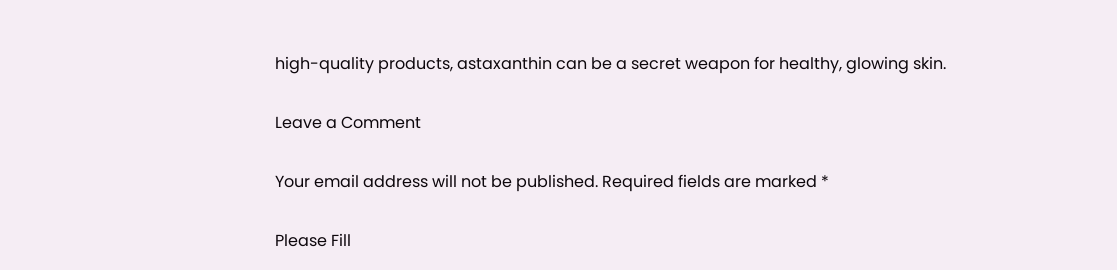high-quality products, astaxanthin can be a secret weapon for healthy, glowing skin.

Leave a Comment

Your email address will not be published. Required fields are marked *

Please Fill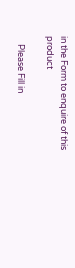in the Form to enquire of this product

    Please Fill in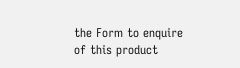the Form to enquire of this product